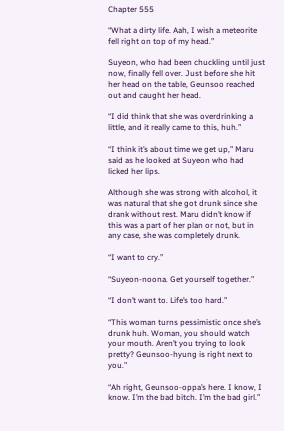Chapter 555

“What a dirty life. Aah, I wish a meteorite fell right on top of my head.”

Suyeon, who had been chuckling until just now, finally fell over. Just before she hit her head on the table, Geunsoo reached out and caught her head.

“I did think that she was overdrinking a little, and it really came to this, huh.”

“I think it’s about time we get up,” Maru said as he looked at Suyeon who had licked her lips.

Although she was strong with alcohol, it was natural that she got drunk since she drank without rest. Maru didn’t know if this was a part of her plan or not, but in any case, she was completely drunk.

“I want to cry.”

“Suyeon-noona. Get yourself together.”

“I don’t want to. Life’s too hard.”

“This woman turns pessimistic once she’s drunk huh. Woman, you should watch your mouth. Aren’t you trying to look pretty? Geunsoo-hyung is right next to you.”

“Ah right, Geunsoo-oppa’s here. I know, I know. I’m the bad bitch. I’m the bad girl.”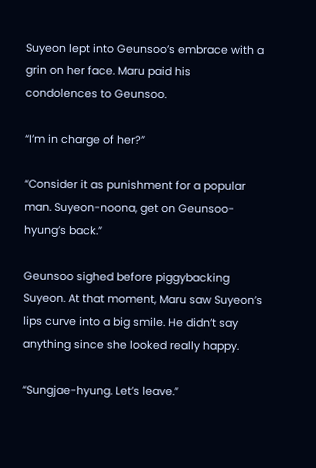Suyeon lept into Geunsoo’s embrace with a grin on her face. Maru paid his condolences to Geunsoo.

“I’m in charge of her?”

“Consider it as punishment for a popular man. Suyeon-noona, get on Geunsoo-hyung’s back.”

Geunsoo sighed before piggybacking Suyeon. At that moment, Maru saw Suyeon’s lips curve into a big smile. He didn’t say anything since she looked really happy.

“Sungjae-hyung. Let’s leave.”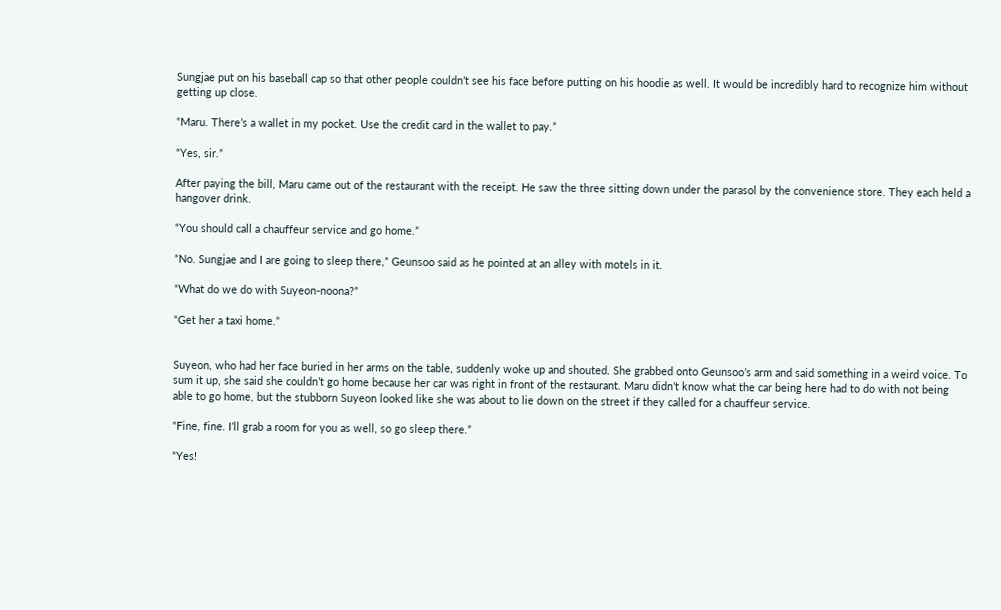Sungjae put on his baseball cap so that other people couldn’t see his face before putting on his hoodie as well. It would be incredibly hard to recognize him without getting up close.

“Maru. There’s a wallet in my pocket. Use the credit card in the wallet to pay.”

“Yes, sir.”

After paying the bill, Maru came out of the restaurant with the receipt. He saw the three sitting down under the parasol by the convenience store. They each held a hangover drink.

“You should call a chauffeur service and go home.”

“No. Sungjae and I are going to sleep there,” Geunsoo said as he pointed at an alley with motels in it.

“What do we do with Suyeon-noona?”

“Get her a taxi home.”


Suyeon, who had her face buried in her arms on the table, suddenly woke up and shouted. She grabbed onto Geunsoo’s arm and said something in a weird voice. To sum it up, she said she couldn’t go home because her car was right in front of the restaurant. Maru didn’t know what the car being here had to do with not being able to go home, but the stubborn Suyeon looked like she was about to lie down on the street if they called for a chauffeur service.

“Fine, fine. I’ll grab a room for you as well, so go sleep there.”

“Yes!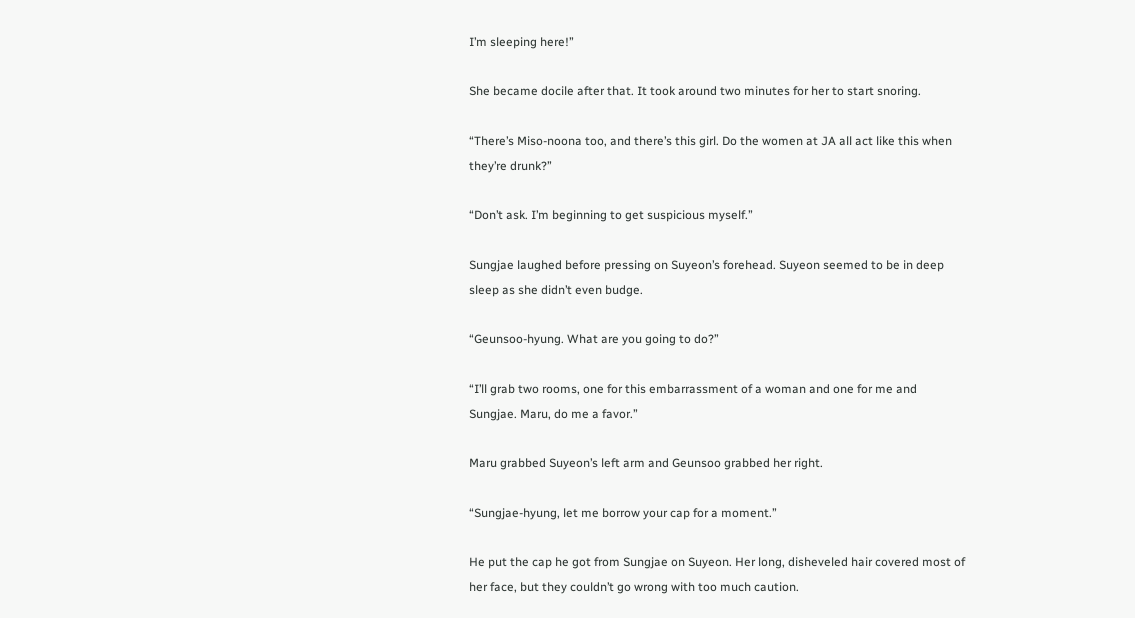I’m sleeping here!”

She became docile after that. It took around two minutes for her to start snoring.

“There’s Miso-noona too, and there’s this girl. Do the women at JA all act like this when they’re drunk?”

“Don’t ask. I’m beginning to get suspicious myself.”

Sungjae laughed before pressing on Suyeon’s forehead. Suyeon seemed to be in deep sleep as she didn’t even budge.

“Geunsoo-hyung. What are you going to do?”

“I’ll grab two rooms, one for this embarrassment of a woman and one for me and Sungjae. Maru, do me a favor.”

Maru grabbed Suyeon’s left arm and Geunsoo grabbed her right.

“Sungjae-hyung, let me borrow your cap for a moment.”

He put the cap he got from Sungjae on Suyeon. Her long, disheveled hair covered most of her face, but they couldn’t go wrong with too much caution.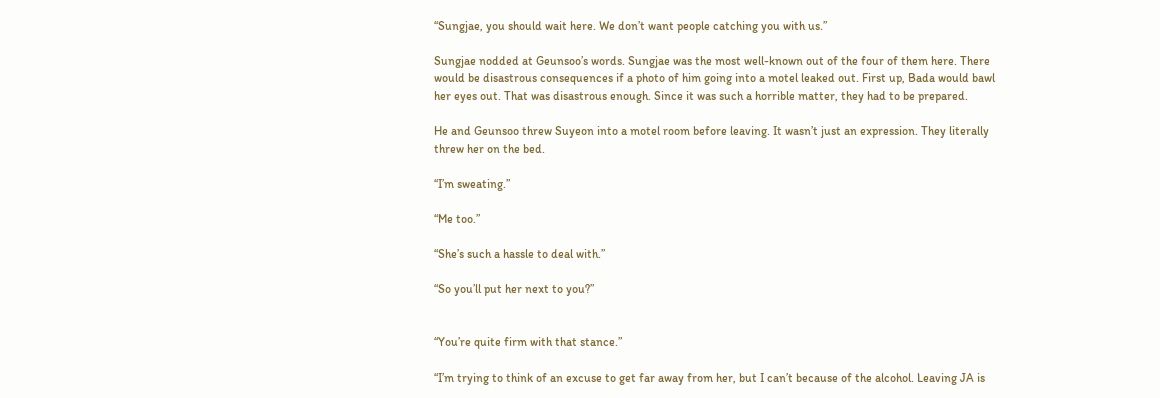“Sungjae, you should wait here. We don’t want people catching you with us.”

Sungjae nodded at Geunsoo’s words. Sungjae was the most well-known out of the four of them here. There would be disastrous consequences if a photo of him going into a motel leaked out. First up, Bada would bawl her eyes out. That was disastrous enough. Since it was such a horrible matter, they had to be prepared.

He and Geunsoo threw Suyeon into a motel room before leaving. It wasn’t just an expression. They literally threw her on the bed.

“I’m sweating.”

“Me too.”

“She’s such a hassle to deal with.”

“So you’ll put her next to you?”


“You’re quite firm with that stance.”

“I’m trying to think of an excuse to get far away from her, but I can’t because of the alcohol. Leaving JA is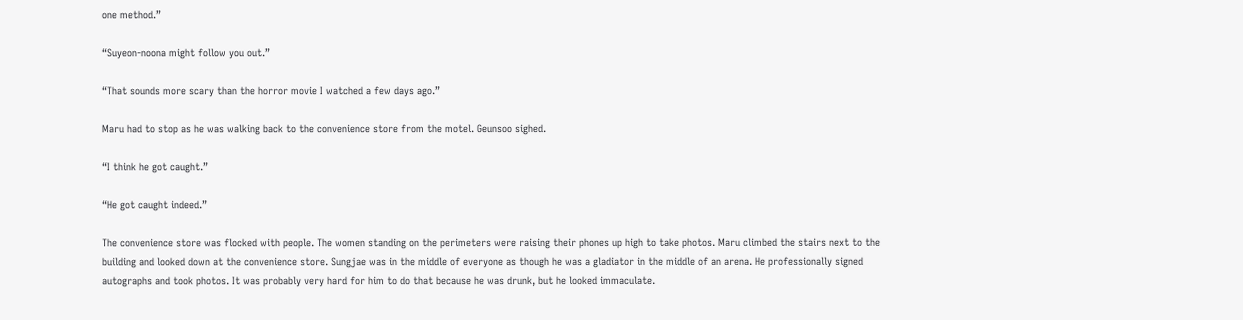one method.”

“Suyeon-noona might follow you out.”

“That sounds more scary than the horror movie I watched a few days ago.”

Maru had to stop as he was walking back to the convenience store from the motel. Geunsoo sighed.

“I think he got caught.”

“He got caught indeed.”

The convenience store was flocked with people. The women standing on the perimeters were raising their phones up high to take photos. Maru climbed the stairs next to the building and looked down at the convenience store. Sungjae was in the middle of everyone as though he was a gladiator in the middle of an arena. He professionally signed autographs and took photos. It was probably very hard for him to do that because he was drunk, but he looked immaculate.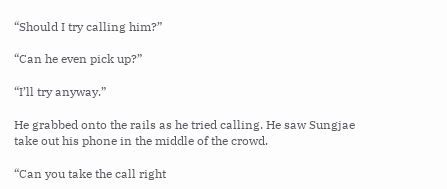“Should I try calling him?”

“Can he even pick up?”

“I’ll try anyway.”

He grabbed onto the rails as he tried calling. He saw Sungjae take out his phone in the middle of the crowd.

“Can you take the call right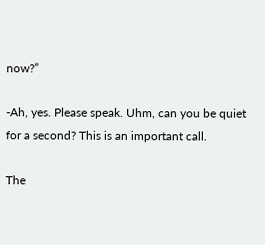now?”

-Ah, yes. Please speak. Uhm, can you be quiet for a second? This is an important call.

The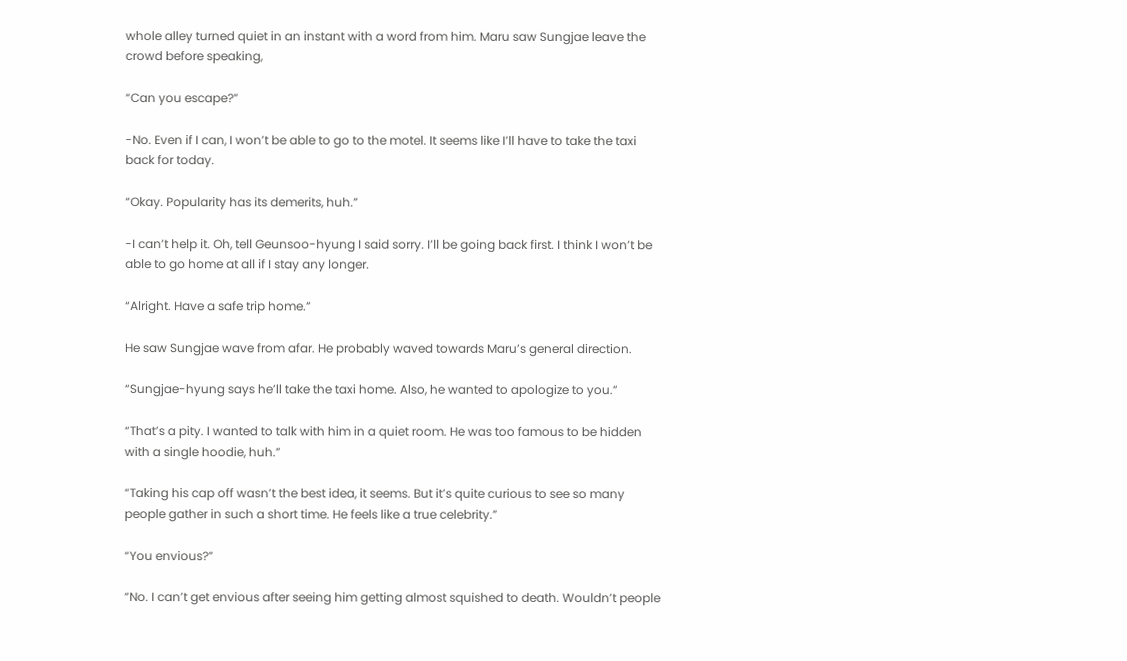whole alley turned quiet in an instant with a word from him. Maru saw Sungjae leave the crowd before speaking,

“Can you escape?”

-No. Even if I can, I won’t be able to go to the motel. It seems like I’ll have to take the taxi back for today.

“Okay. Popularity has its demerits, huh.”

-I can’t help it. Oh, tell Geunsoo-hyung I said sorry. I’ll be going back first. I think I won’t be able to go home at all if I stay any longer.

“Alright. Have a safe trip home.”

He saw Sungjae wave from afar. He probably waved towards Maru’s general direction.

“Sungjae-hyung says he’ll take the taxi home. Also, he wanted to apologize to you.”

“That’s a pity. I wanted to talk with him in a quiet room. He was too famous to be hidden with a single hoodie, huh.”

“Taking his cap off wasn’t the best idea, it seems. But it’s quite curious to see so many people gather in such a short time. He feels like a true celebrity.”

“You envious?”

“No. I can’t get envious after seeing him getting almost squished to death. Wouldn’t people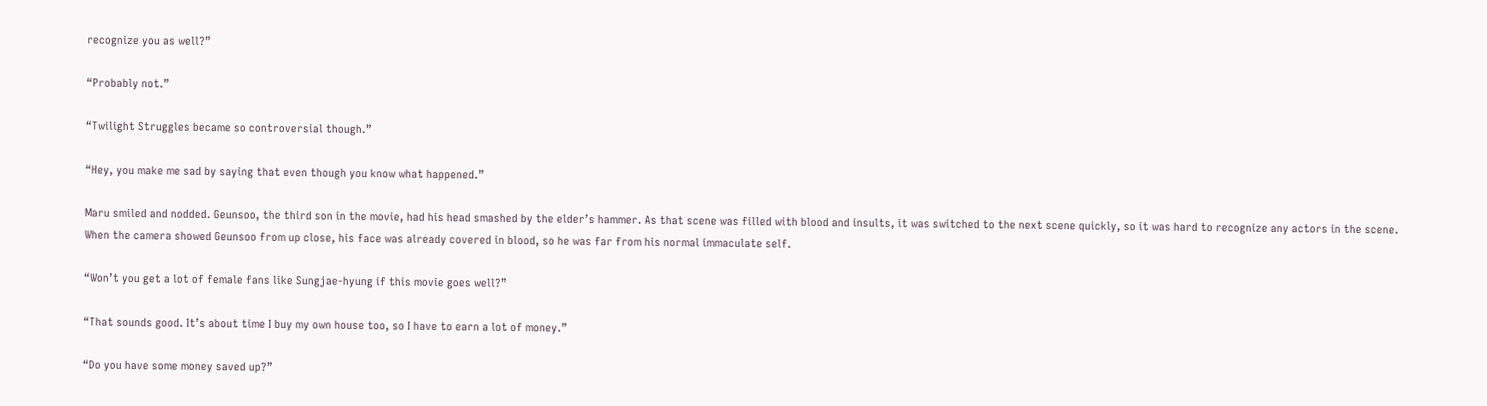recognize you as well?”

“Probably not.”

“Twilight Struggles became so controversial though.”

“Hey, you make me sad by saying that even though you know what happened.”

Maru smiled and nodded. Geunsoo, the third son in the movie, had his head smashed by the elder’s hammer. As that scene was filled with blood and insults, it was switched to the next scene quickly, so it was hard to recognize any actors in the scene. When the camera showed Geunsoo from up close, his face was already covered in blood, so he was far from his normal immaculate self.

“Won’t you get a lot of female fans like Sungjae-hyung if this movie goes well?”

“That sounds good. It’s about time I buy my own house too, so I have to earn a lot of money.”

“Do you have some money saved up?”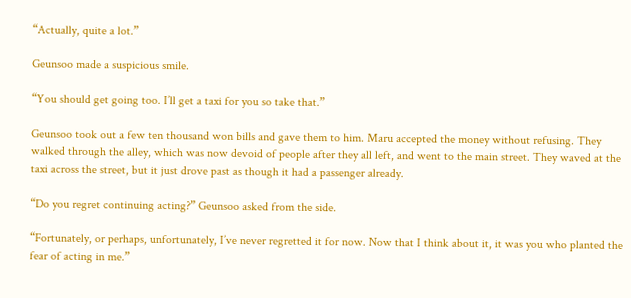“Actually, quite a lot.”

Geunsoo made a suspicious smile.

“You should get going too. I’ll get a taxi for you so take that.”

Geunsoo took out a few ten thousand won bills and gave them to him. Maru accepted the money without refusing. They walked through the alley, which was now devoid of people after they all left, and went to the main street. They waved at the taxi across the street, but it just drove past as though it had a passenger already.

“Do you regret continuing acting?” Geunsoo asked from the side.

“Fortunately, or perhaps, unfortunately, I’ve never regretted it for now. Now that I think about it, it was you who planted the fear of acting in me.”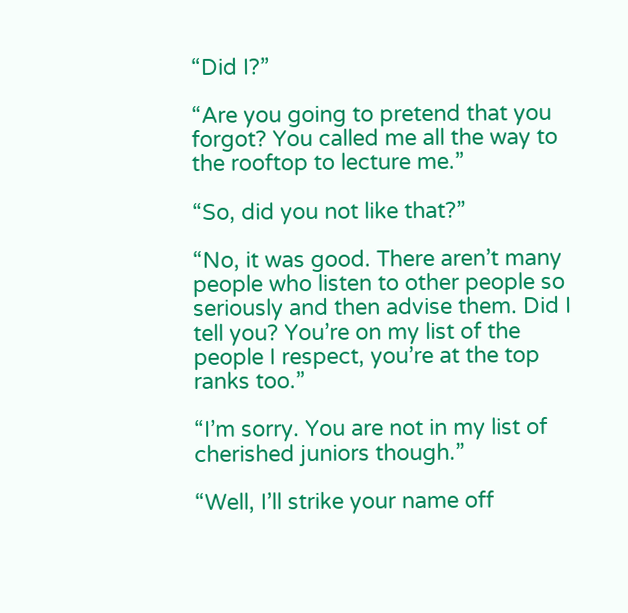“Did I?”

“Are you going to pretend that you forgot? You called me all the way to the rooftop to lecture me.”

“So, did you not like that?”

“No, it was good. There aren’t many people who listen to other people so seriously and then advise them. Did I tell you? You’re on my list of the people I respect, you’re at the top ranks too.”

“I’m sorry. You are not in my list of cherished juniors though.”

“Well, I’ll strike your name off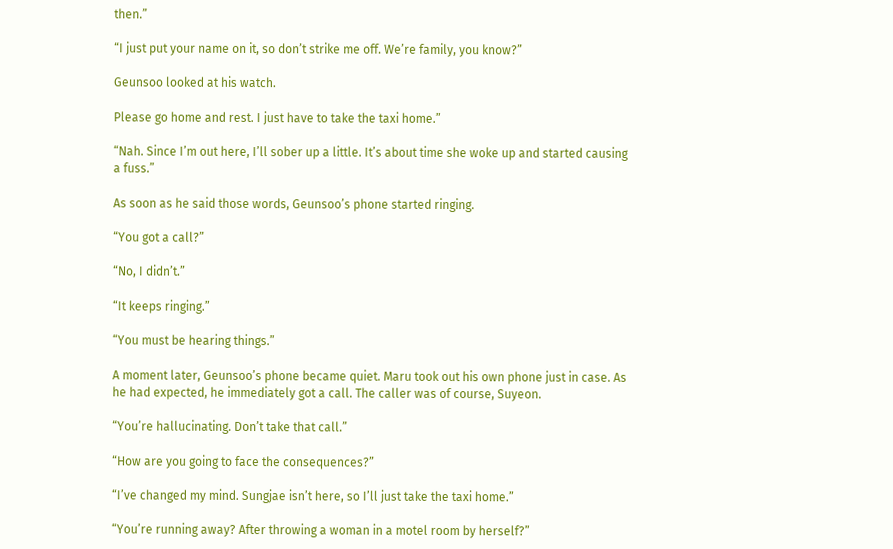then.”

“I just put your name on it, so don’t strike me off. We’re family, you know?”

Geunsoo looked at his watch.

Please go home and rest. I just have to take the taxi home.”

“Nah. Since I’m out here, I’ll sober up a little. It’s about time she woke up and started causing a fuss.”

As soon as he said those words, Geunsoo’s phone started ringing.

“You got a call?”

“No, I didn’t.”

“It keeps ringing.”

“You must be hearing things.”

A moment later, Geunsoo’s phone became quiet. Maru took out his own phone just in case. As he had expected, he immediately got a call. The caller was of course, Suyeon.

“You’re hallucinating. Don’t take that call.”

“How are you going to face the consequences?”

“I’ve changed my mind. Sungjae isn’t here, so I’ll just take the taxi home.”

“You’re running away? After throwing a woman in a motel room by herself?”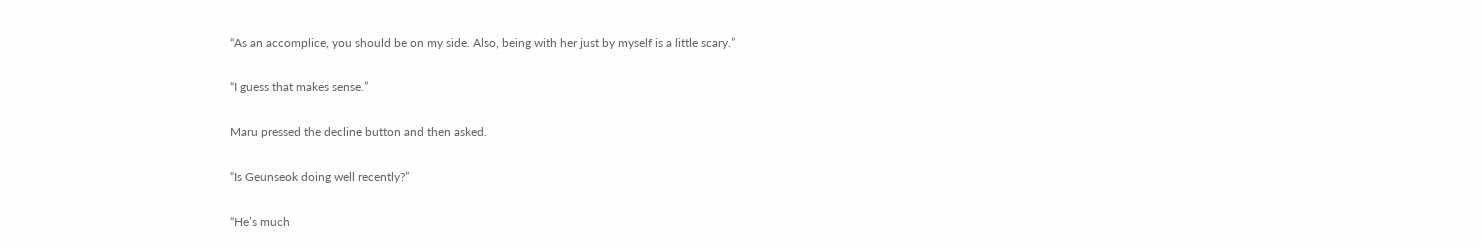“As an accomplice, you should be on my side. Also, being with her just by myself is a little scary.”

“I guess that makes sense.”

Maru pressed the decline button and then asked.

“Is Geunseok doing well recently?”

“He’s much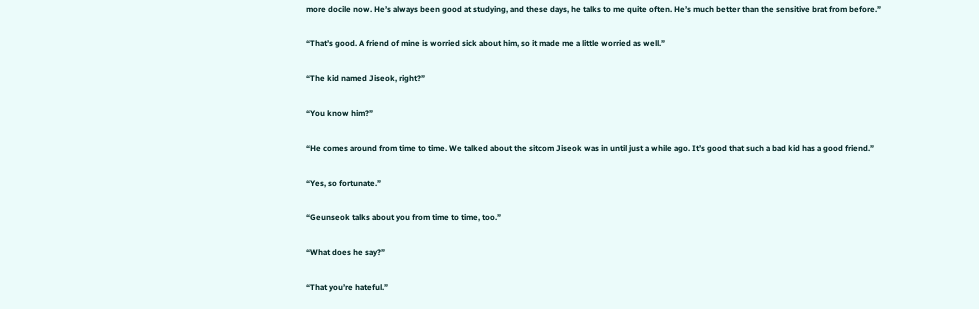more docile now. He’s always been good at studying, and these days, he talks to me quite often. He’s much better than the sensitive brat from before.”

“That’s good. A friend of mine is worried sick about him, so it made me a little worried as well.”

“The kid named Jiseok, right?”

“You know him?”

“He comes around from time to time. We talked about the sitcom Jiseok was in until just a while ago. It’s good that such a bad kid has a good friend.”

“Yes, so fortunate.”

“Geunseok talks about you from time to time, too.”

“What does he say?”

“That you’re hateful.”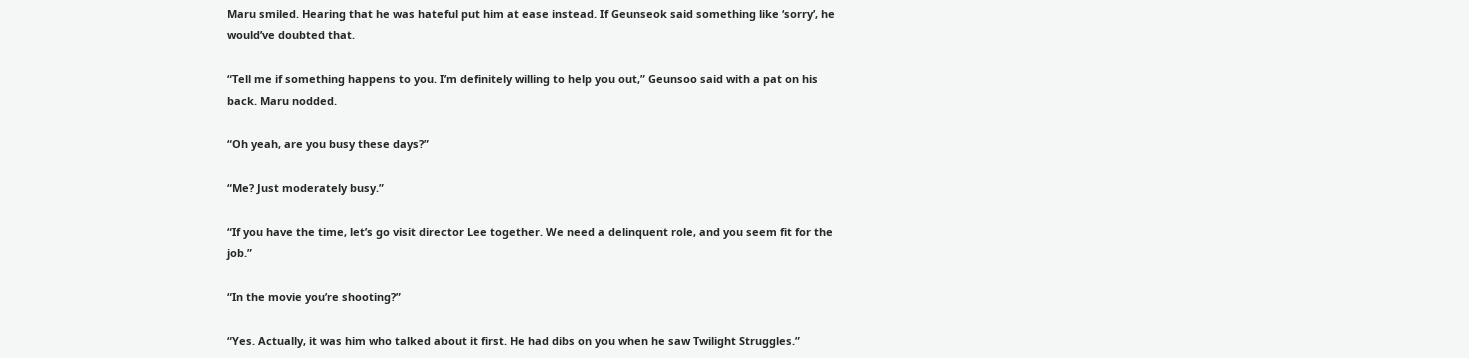Maru smiled. Hearing that he was hateful put him at ease instead. If Geunseok said something like ‘sorry’, he would’ve doubted that.

“Tell me if something happens to you. I’m definitely willing to help you out,” Geunsoo said with a pat on his back. Maru nodded.

“Oh yeah, are you busy these days?”

“Me? Just moderately busy.”

“If you have the time, let’s go visit director Lee together. We need a delinquent role, and you seem fit for the job.”

“In the movie you’re shooting?”

“Yes. Actually, it was him who talked about it first. He had dibs on you when he saw Twilight Struggles.”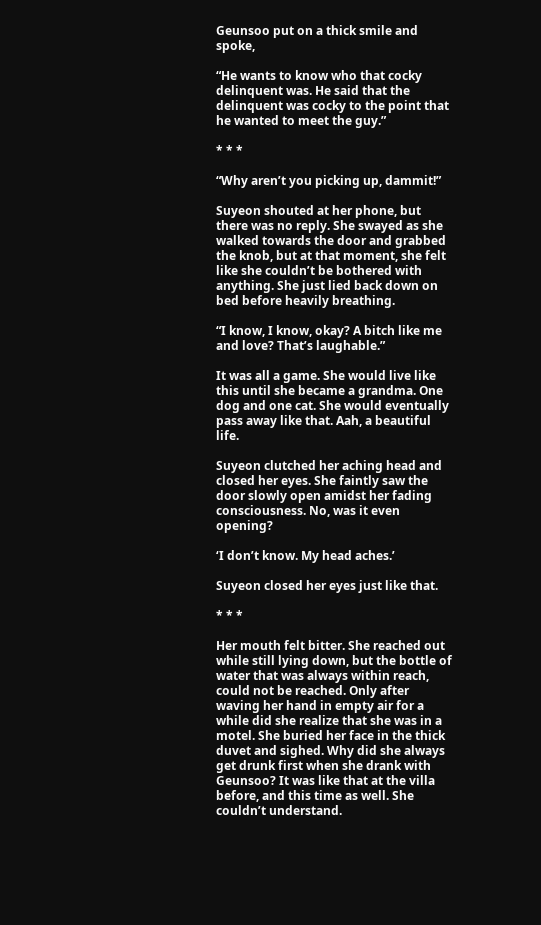Geunsoo put on a thick smile and spoke,

“He wants to know who that cocky delinquent was. He said that the delinquent was cocky to the point that he wanted to meet the guy.”

* * *

“Why aren’t you picking up, dammit!”

Suyeon shouted at her phone, but there was no reply. She swayed as she walked towards the door and grabbed the knob, but at that moment, she felt like she couldn’t be bothered with anything. She just lied back down on bed before heavily breathing.

“I know, I know, okay? A bitch like me and love? That’s laughable.”

It was all a game. She would live like this until she became a grandma. One dog and one cat. She would eventually pass away like that. Aah, a beautiful life.

Suyeon clutched her aching head and closed her eyes. She faintly saw the door slowly open amidst her fading consciousness. No, was it even opening?

‘I don’t know. My head aches.’

Suyeon closed her eyes just like that.

* * *

Her mouth felt bitter. She reached out while still lying down, but the bottle of water that was always within reach, could not be reached. Only after waving her hand in empty air for a while did she realize that she was in a motel. She buried her face in the thick duvet and sighed. Why did she always get drunk first when she drank with Geunsoo? It was like that at the villa before, and this time as well. She couldn’t understand.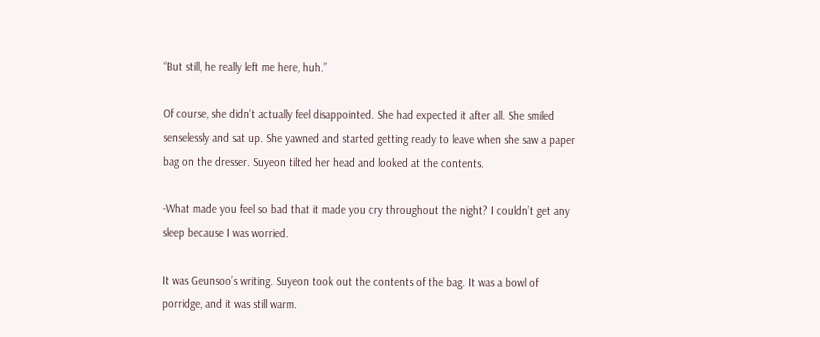“But still, he really left me here, huh.”

Of course, she didn’t actually feel disappointed. She had expected it after all. She smiled senselessly and sat up. She yawned and started getting ready to leave when she saw a paper bag on the dresser. Suyeon tilted her head and looked at the contents.

-What made you feel so bad that it made you cry throughout the night? I couldn’t get any sleep because I was worried.

It was Geunsoo’s writing. Suyeon took out the contents of the bag. It was a bowl of porridge, and it was still warm.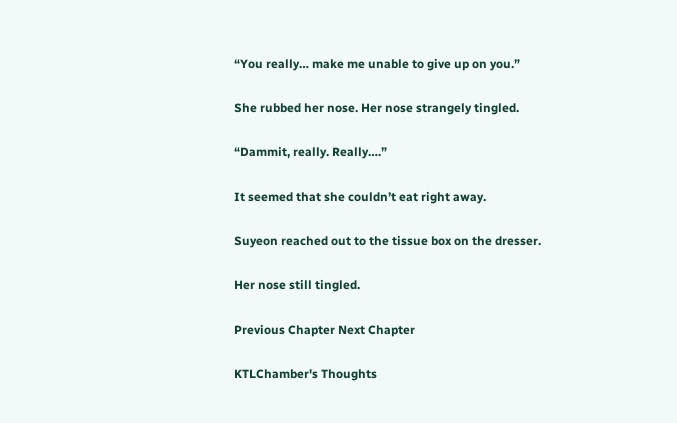“You really… make me unable to give up on you.”

She rubbed her nose. Her nose strangely tingled.

“Dammit, really. Really….”

It seemed that she couldn’t eat right away.

Suyeon reached out to the tissue box on the dresser.

Her nose still tingled.

Previous Chapter Next Chapter

KTLChamber's Thoughts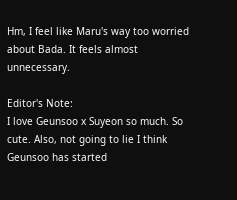Hm, I feel like Maru's way too worried about Bada. It feels almost unnecessary.

Editor's Note:
I love Geunsoo x Suyeon so much. So cute. Also, not going to lie I think Geunsoo has started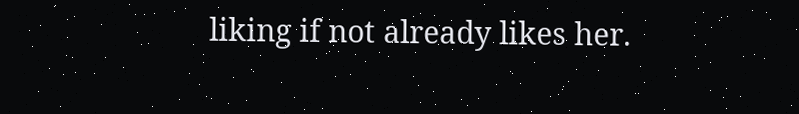liking if not already likes her.